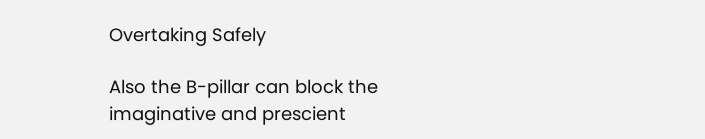Overtaking Safely

Also the B-pillar can block the imaginative and prescient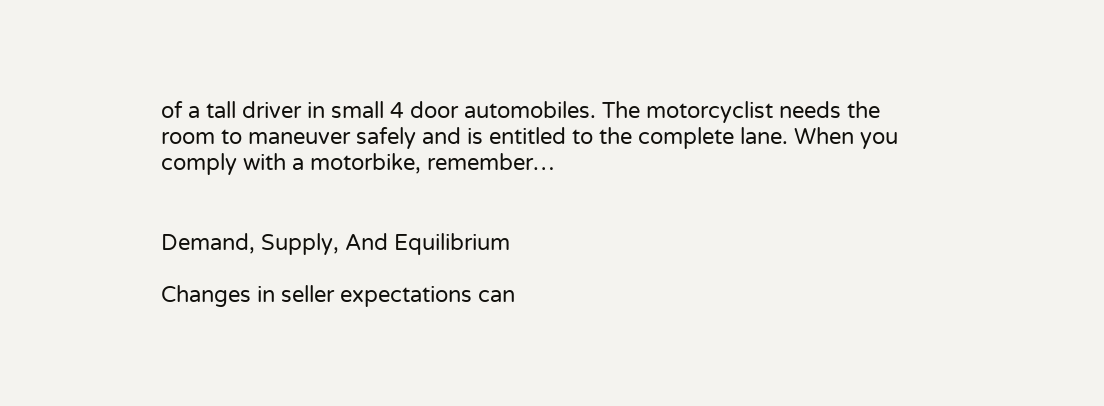of a tall driver in small 4 door automobiles. The motorcyclist needs the room to maneuver safely and is entitled to the complete lane. When you comply with a motorbike, remember…


Demand, Supply, And Equilibrium

Changes in seller expectations can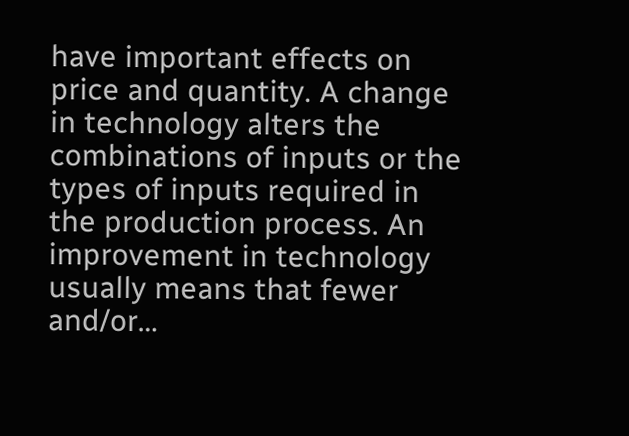have important effects on price and quantity. A change in technology alters the combinations of inputs or the types of inputs required in the production process. An improvement in technology usually means that fewer and/or…